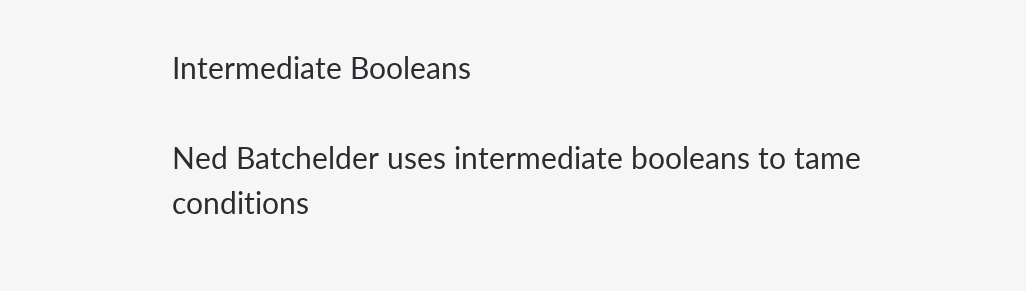Intermediate Booleans

Ned Batchelder uses intermediate booleans to tame conditions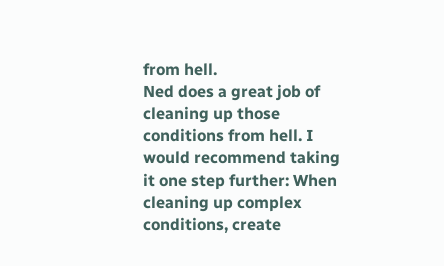from hell.
Ned does a great job of cleaning up those conditions from hell. I would recommend taking it one step further: When cleaning up complex conditions, create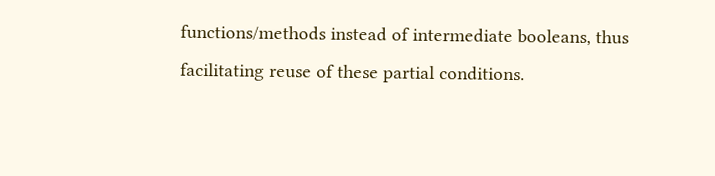functions/methods instead of intermediate booleans, thus facilitating reuse of these partial conditions.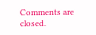Comments are closed.